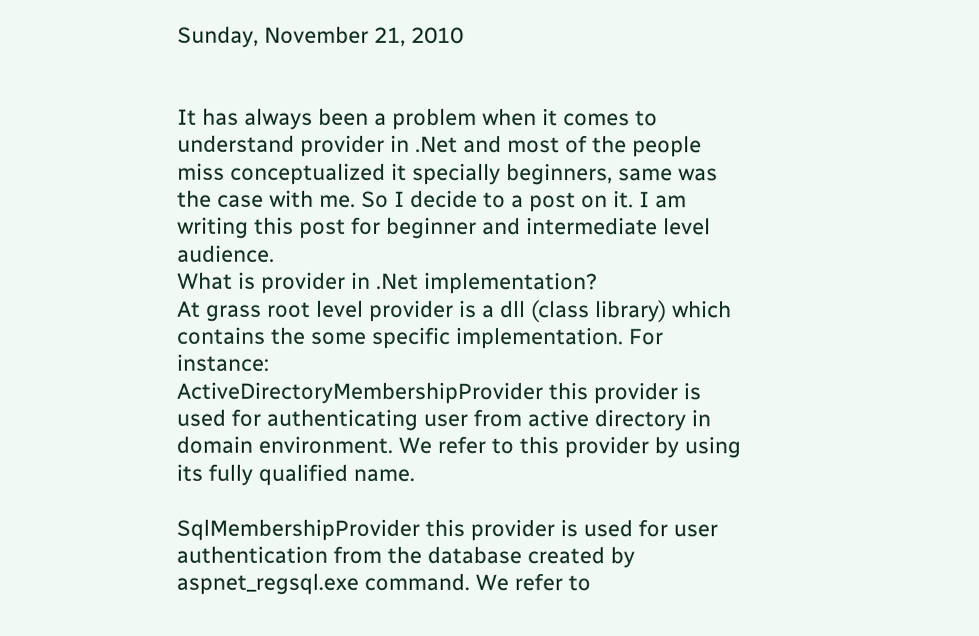Sunday, November 21, 2010


It has always been a problem when it comes to understand provider in .Net and most of the people miss conceptualized it specially beginners, same was the case with me. So I decide to a post on it. I am writing this post for beginner and intermediate level audience.
What is provider in .Net implementation?
At grass root level provider is a dll (class library) which contains the some specific implementation. For instance:
ActiveDirectoryMembershipProvider this provider is used for authenticating user from active directory in domain environment. We refer to this provider by using its fully qualified name.

SqlMembershipProvider this provider is used for user authentication from the database created by aspnet_regsql.exe command. We refer to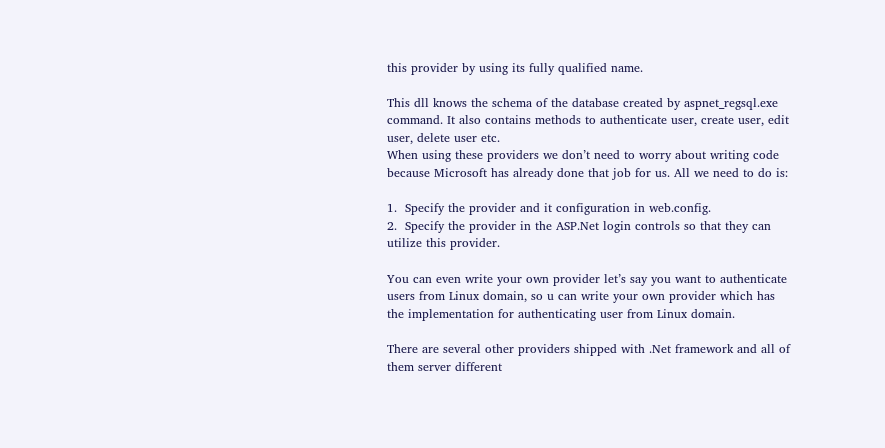this provider by using its fully qualified name.

This dll knows the schema of the database created by aspnet_regsql.exe command. It also contains methods to authenticate user, create user, edit user, delete user etc.
When using these providers we don’t need to worry about writing code because Microsoft has already done that job for us. All we need to do is:

1.  Specify the provider and it configuration in web.config.
2.  Specify the provider in the ASP.Net login controls so that they can utilize this provider.

You can even write your own provider let’s say you want to authenticate users from Linux domain, so u can write your own provider which has the implementation for authenticating user from Linux domain.

There are several other providers shipped with .Net framework and all of them server different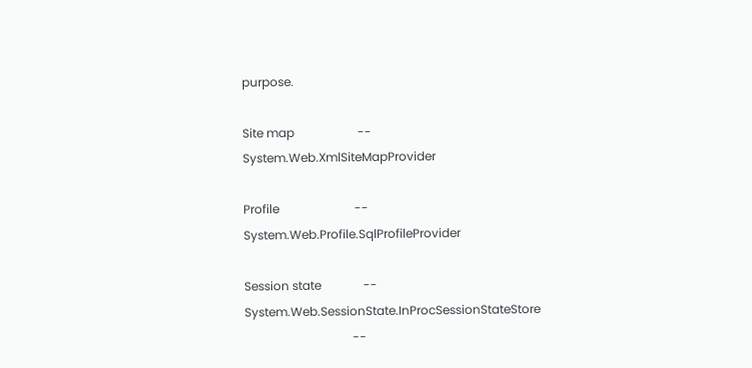purpose.

Site map                     --   System.Web.XmlSiteMapProvider

Profile                         --   System.Web.Profile.SqlProfileProvider

Session state              --   System.Web.SessionState.InProcSessionStateStore
                                    --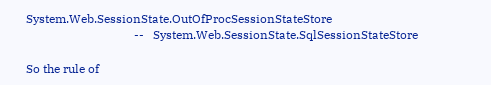System.Web.SessionState.OutOfProcSessionStateStore
                                    --   System.Web.SessionState.SqlSessionStateStore

So the rule of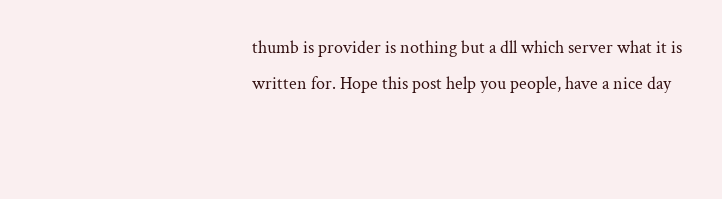thumb is provider is nothing but a dll which server what it is written for. Hope this post help you people, have a nice day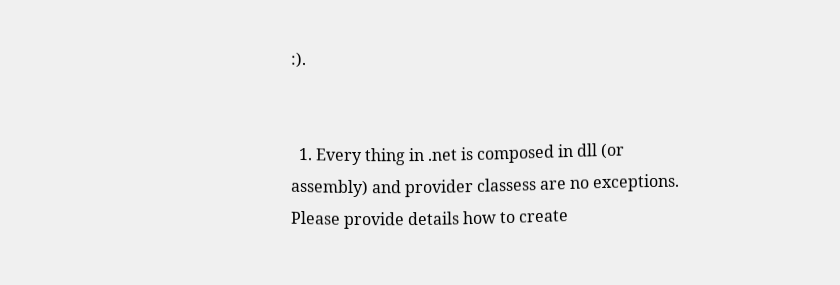:).


  1. Every thing in .net is composed in dll (or assembly) and provider classess are no exceptions. Please provide details how to create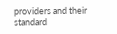providers and their standard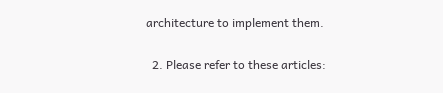architecture to implement them.

  2. Please refer to these articles: